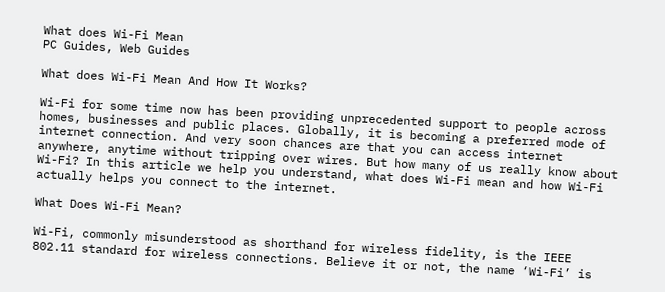What does Wi-Fi Mean
PC Guides, Web Guides

What does Wi-Fi Mean And How It Works?

Wi-Fi for some time now has been providing unprecedented support to people across homes, businesses and public places. Globally, it is becoming a preferred mode of internet connection. And very soon chances are that you can access internet anywhere, anytime without tripping over wires. But how many of us really know about Wi-Fi? In this article we help you understand, what does Wi-Fi mean and how Wi-Fi actually helps you connect to the internet.

What Does Wi-Fi Mean?

Wi-Fi, commonly misunderstood as shorthand for wireless fidelity, is the IEEE 802.11 standard for wireless connections. Believe it or not, the name ‘Wi-Fi’ is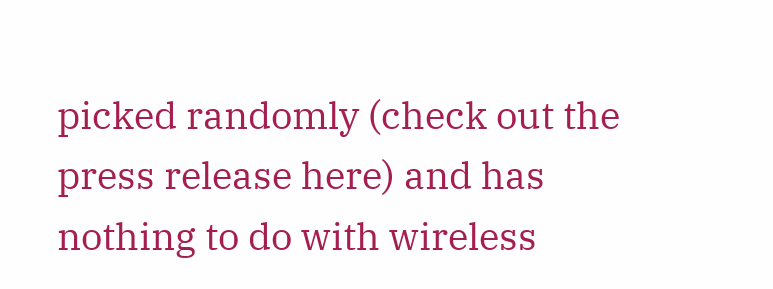picked randomly (check out the press release here) and has nothing to do with wireless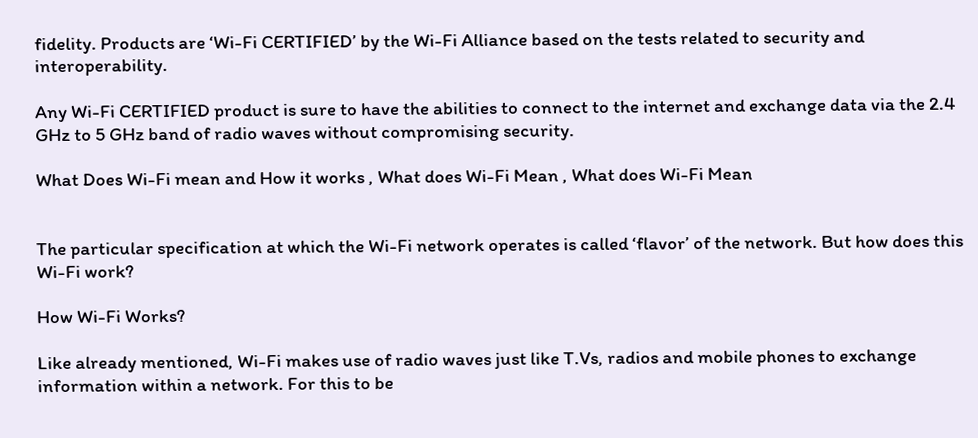fidelity. Products are ‘Wi-Fi CERTIFIED’ by the Wi-Fi Alliance based on the tests related to security and interoperability.

Any Wi-Fi CERTIFIED product is sure to have the abilities to connect to the internet and exchange data via the 2.4 GHz to 5 GHz band of radio waves without compromising security.

What Does Wi-Fi mean and How it works , What does Wi-Fi Mean , What does Wi-Fi Mean


The particular specification at which the Wi-Fi network operates is called ‘flavor’ of the network. But how does this Wi-Fi work?

How Wi-Fi Works?

Like already mentioned, Wi-Fi makes use of radio waves just like T.Vs, radios and mobile phones to exchange information within a network. For this to be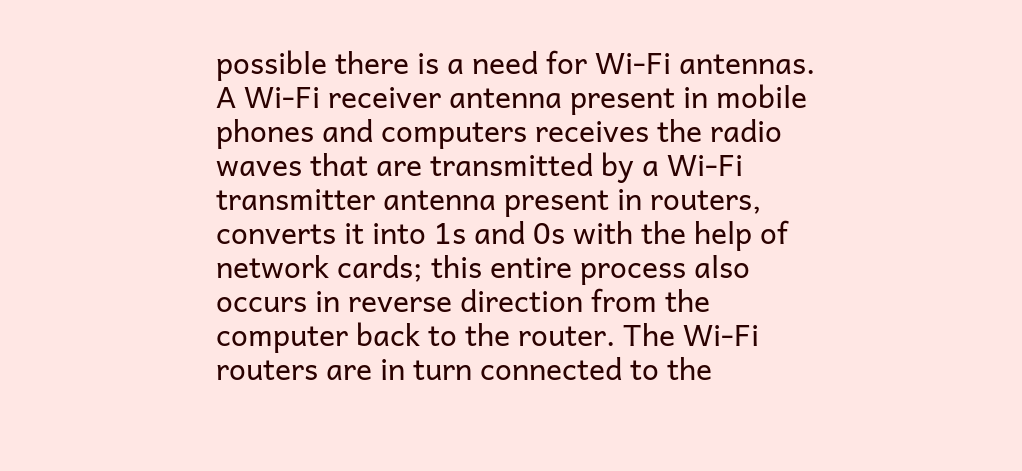possible there is a need for Wi-Fi antennas. A Wi-Fi receiver antenna present in mobile phones and computers receives the radio waves that are transmitted by a Wi-Fi transmitter antenna present in routers, converts it into 1s and 0s with the help of network cards; this entire process also occurs in reverse direction from the computer back to the router. The Wi-Fi routers are in turn connected to the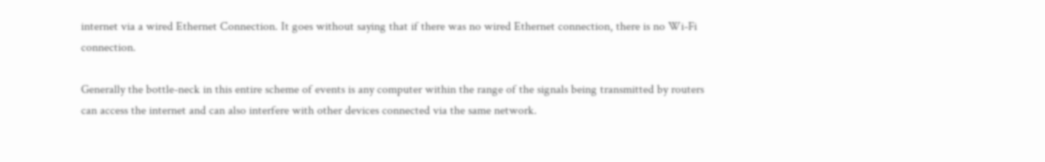internet via a wired Ethernet Connection. It goes without saying that if there was no wired Ethernet connection, there is no Wi-Fi connection.

Generally the bottle-neck in this entire scheme of events is any computer within the range of the signals being transmitted by routers can access the internet and can also interfere with other devices connected via the same network.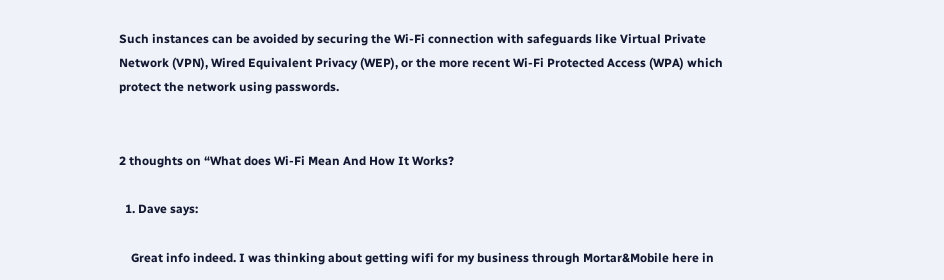Such instances can be avoided by securing the Wi-Fi connection with safeguards like Virtual Private Network (VPN), Wired Equivalent Privacy (WEP), or the more recent Wi-Fi Protected Access (WPA) which protect the network using passwords.


2 thoughts on “What does Wi-Fi Mean And How It Works?

  1. Dave says:

    Great info indeed. I was thinking about getting wifi for my business through Mortar&Mobile here in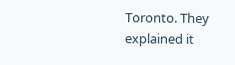Toronto. They explained it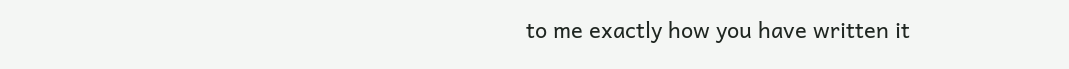to me exactly how you have written it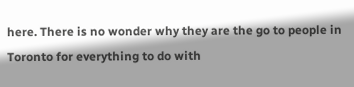here. There is no wonder why they are the go to people in Toronto for everything to do with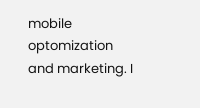mobile optomization and marketing. I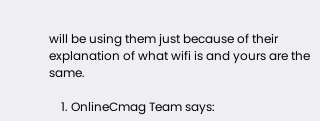will be using them just because of their explanation of what wifi is and yours are the same.

    1. OnlineCmag Team says: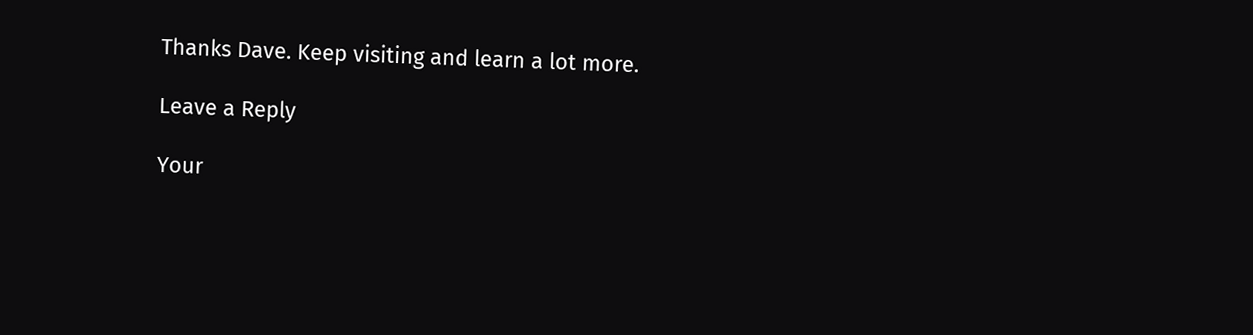Thanks Dave. Keep visiting and learn a lot more.

Leave a Reply

Your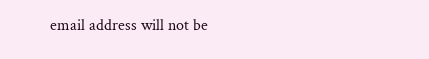email address will not be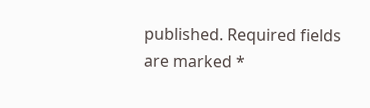published. Required fields are marked *